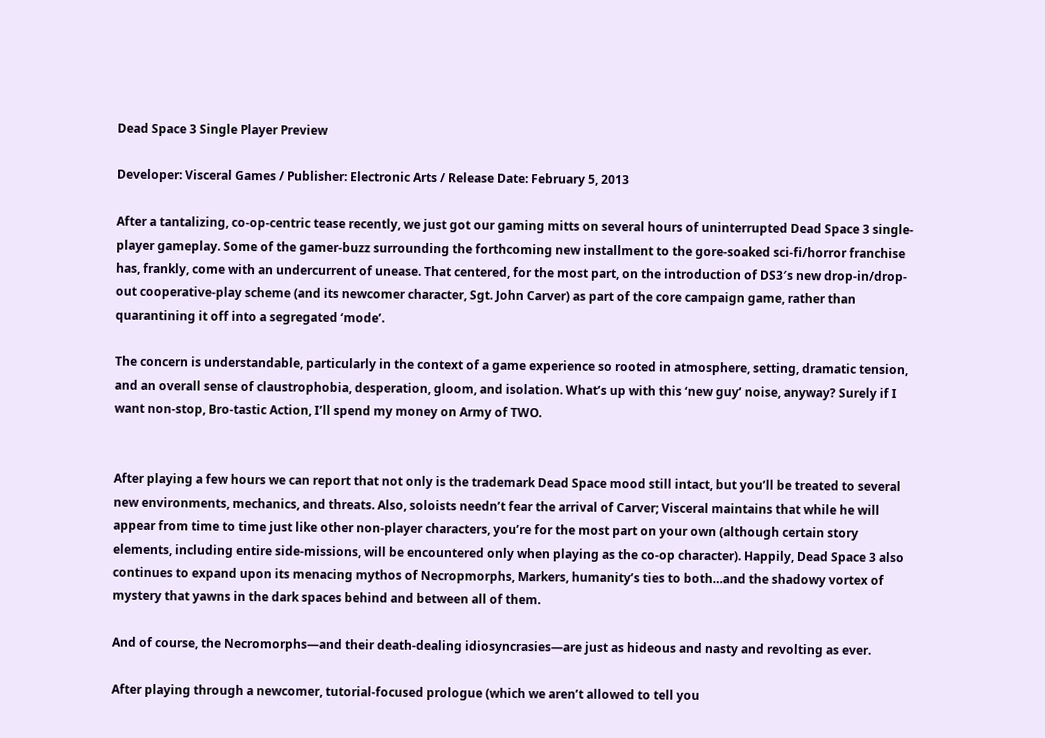Dead Space 3 Single Player Preview

Developer: Visceral Games / Publisher: Electronic Arts / Release Date: February 5, 2013

After a tantalizing, co-op-centric tease recently, we just got our gaming mitts on several hours of uninterrupted Dead Space 3 single-player gameplay. Some of the gamer-buzz surrounding the forthcoming new installment to the gore-soaked sci-fi/horror franchise has, frankly, come with an undercurrent of unease. That centered, for the most part, on the introduction of DS3′s new drop-in/drop-out cooperative-play scheme (and its newcomer character, Sgt. John Carver) as part of the core campaign game, rather than quarantining it off into a segregated ‘mode’.

The concern is understandable, particularly in the context of a game experience so rooted in atmosphere, setting, dramatic tension, and an overall sense of claustrophobia, desperation, gloom, and isolation. What’s up with this ‘new guy’ noise, anyway? Surely if I want non-stop, Bro-tastic Action, I’ll spend my money on Army of TWO.


After playing a few hours we can report that not only is the trademark Dead Space mood still intact, but you’ll be treated to several new environments, mechanics, and threats. Also, soloists needn’t fear the arrival of Carver; Visceral maintains that while he will appear from time to time just like other non-player characters, you’re for the most part on your own (although certain story elements, including entire side-missions, will be encountered only when playing as the co-op character). Happily, Dead Space 3 also continues to expand upon its menacing mythos of Necropmorphs, Markers, humanity’s ties to both…and the shadowy vortex of mystery that yawns in the dark spaces behind and between all of them.

And of course, the Necromorphs—and their death-dealing idiosyncrasies—are just as hideous and nasty and revolting as ever.

After playing through a newcomer, tutorial-focused prologue (which we aren’t allowed to tell you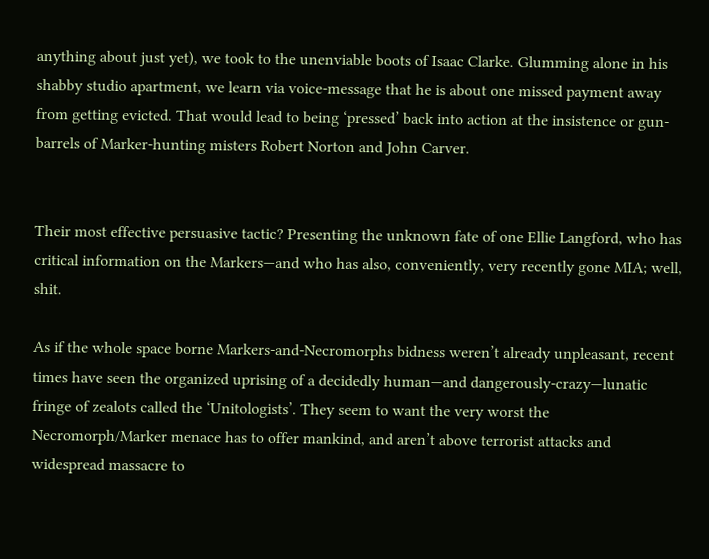anything about just yet), we took to the unenviable boots of Isaac Clarke. Glumming alone in his shabby studio apartment, we learn via voice-message that he is about one missed payment away from getting evicted. That would lead to being ‘pressed’ back into action at the insistence or gun-barrels of Marker-hunting misters Robert Norton and John Carver.


Their most effective persuasive tactic? Presenting the unknown fate of one Ellie Langford, who has critical information on the Markers—and who has also, conveniently, very recently gone MIA; well, shit.

As if the whole space borne Markers-and-Necromorphs bidness weren’t already unpleasant, recent times have seen the organized uprising of a decidedly human—and dangerously-crazy—lunatic fringe of zealots called the ‘Unitologists’. They seem to want the very worst the Necromorph/Marker menace has to offer mankind, and aren’t above terrorist attacks and widespread massacre to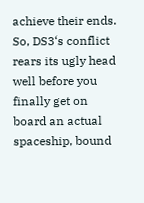achieve their ends. So, DS3‘s conflict rears its ugly head well before you finally get on board an actual spaceship, bound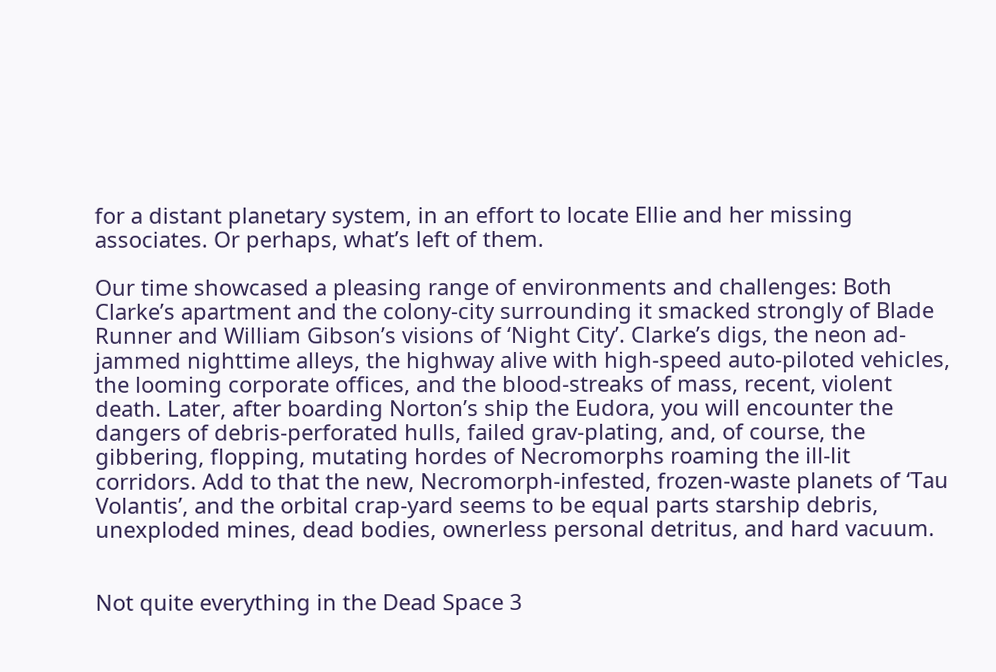for a distant planetary system, in an effort to locate Ellie and her missing associates. Or perhaps, what’s left of them.

Our time showcased a pleasing range of environments and challenges: Both Clarke’s apartment and the colony-city surrounding it smacked strongly of Blade Runner and William Gibson’s visions of ‘Night City’. Clarke’s digs, the neon ad-jammed nighttime alleys, the highway alive with high-speed auto-piloted vehicles, the looming corporate offices, and the blood-streaks of mass, recent, violent death. Later, after boarding Norton’s ship the Eudora, you will encounter the dangers of debris-perforated hulls, failed grav-plating, and, of course, the gibbering, flopping, mutating hordes of Necromorphs roaming the ill-lit corridors. Add to that the new, Necromorph-infested, frozen-waste planets of ‘Tau Volantis’, and the orbital crap-yard seems to be equal parts starship debris, unexploded mines, dead bodies, ownerless personal detritus, and hard vacuum.


Not quite everything in the Dead Space 3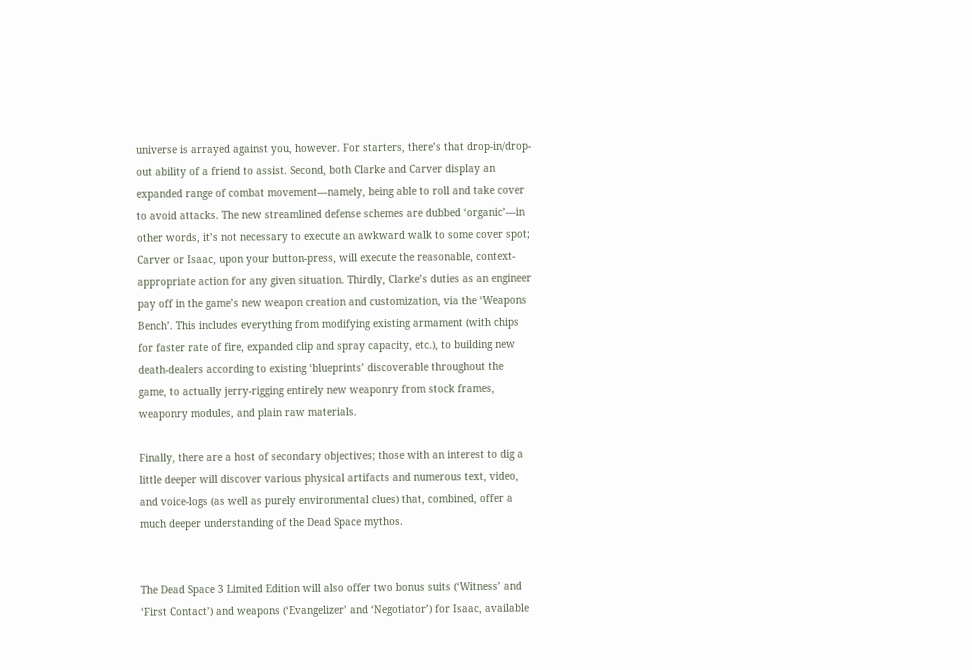universe is arrayed against you, however. For starters, there’s that drop-in/drop-out ability of a friend to assist. Second, both Clarke and Carver display an expanded range of combat movement—namely, being able to roll and take cover to avoid attacks. The new streamlined defense schemes are dubbed ‘organic’—in other words, it’s not necessary to execute an awkward walk to some cover spot; Carver or Isaac, upon your button-press, will execute the reasonable, context-appropriate action for any given situation. Thirdly, Clarke’s duties as an engineer pay off in the game’s new weapon creation and customization, via the ‘Weapons Bench’. This includes everything from modifying existing armament (with chips for faster rate of fire, expanded clip and spray capacity, etc.), to building new death-dealers according to existing ‘blueprints’ discoverable throughout the game, to actually jerry-rigging entirely new weaponry from stock frames, weaponry modules, and plain raw materials.

Finally, there are a host of secondary objectives; those with an interest to dig a little deeper will discover various physical artifacts and numerous text, video, and voice-logs (as well as purely environmental clues) that, combined, offer a much deeper understanding of the Dead Space mythos.


The Dead Space 3 Limited Edition will also offer two bonus suits (‘Witness’ and ‘First Contact’) and weapons (‘Evangelizer’ and ‘Negotiator’) for Isaac, available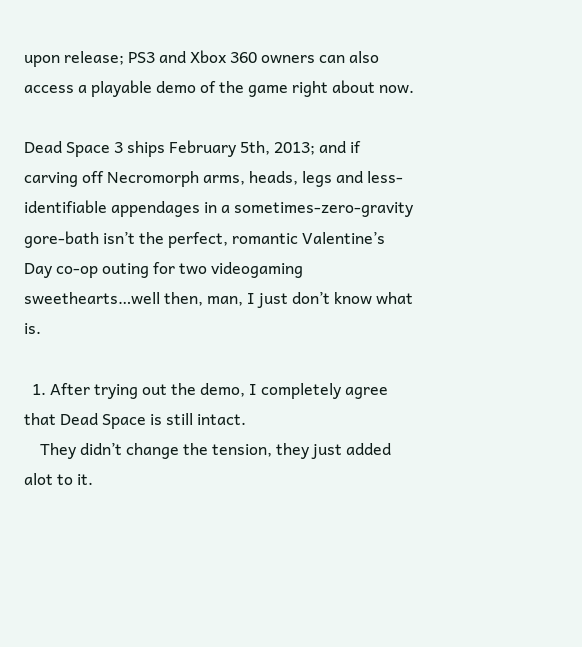upon release; PS3 and Xbox 360 owners can also access a playable demo of the game right about now.

Dead Space 3 ships February 5th, 2013; and if carving off Necromorph arms, heads, legs and less-identifiable appendages in a sometimes-zero-gravity gore-bath isn’t the perfect, romantic Valentine’s Day co-op outing for two videogaming sweethearts…well then, man, I just don’t know what is.

  1. After trying out the demo, I completely agree that Dead Space is still intact.
    They didn’t change the tension, they just added alot to it.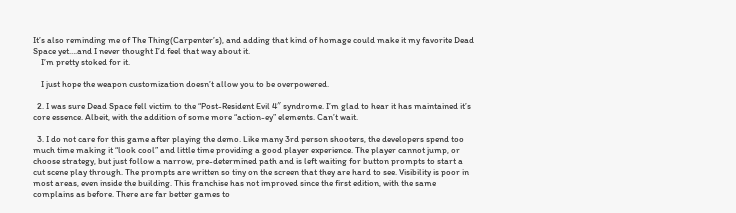It’s also reminding me of The Thing(Carpenter’s), and adding that kind of homage could make it my favorite Dead Space yet….and I never thought I’d feel that way about it.
    I’m pretty stoked for it.

    I just hope the weapon customization doesn’t allow you to be overpowered.

  2. I was sure Dead Space fell victim to the “Post-Resident Evil 4″ syndrome. I’m glad to hear it has maintained it’s core essence. Albeit, with the addition of some more “action-ey” elements. Can’t wait.

  3. I do not care for this game after playing the demo. Like many 3rd person shooters, the developers spend too much time making it “look cool” and little time providing a good player experience. The player cannot jump, or choose strategy, but just follow a narrow, pre-determined path and is left waiting for button prompts to start a cut scene play through. The prompts are written so tiny on the screen that they are hard to see. Visibility is poor in most areas, even inside the building. This franchise has not improved since the first edition, with the same complains as before. There are far better games to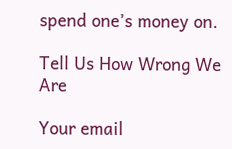spend one’s money on.

Tell Us How Wrong We Are

Your email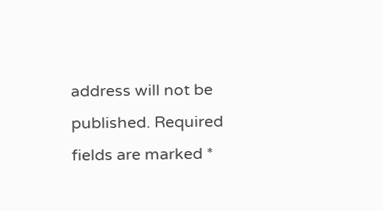address will not be published. Required fields are marked *